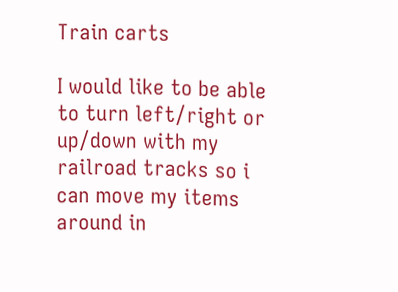Train carts

I would like to be able to turn left/right or up/down with my railroad tracks so i can move my items around in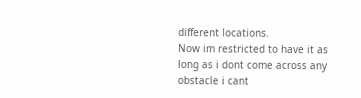different locations.
Now im restricted to have it as long as i dont come across any obstacle i cant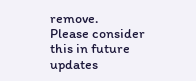remove.
Please consider this in future updates